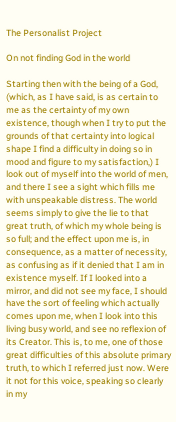The Personalist Project

On not finding God in the world

Starting then with the being of a God, (which, as I have said, is as certain to me as the certainty of my own existence, though when I try to put the grounds of that certainty into logical shape I find a difficulty in doing so in mood and figure to my satisfaction,) I look out of myself into the world of men, and there I see a sight which fills me with unspeakable distress. The world seems simply to give the lie to that great truth, of which my whole being is so full; and the effect upon me is, in consequence, as a matter of necessity, as confusing as if it denied that I am in existence myself. If I looked into a mirror, and did not see my face, I should have the sort of feeling which actually comes upon me, when I look into this living busy world, and see no reflexion of its Creator. This is, to me, one of those great difficulties of this absolute primary truth, to which I referred just now. Were it not for this voice, speaking so clearly in my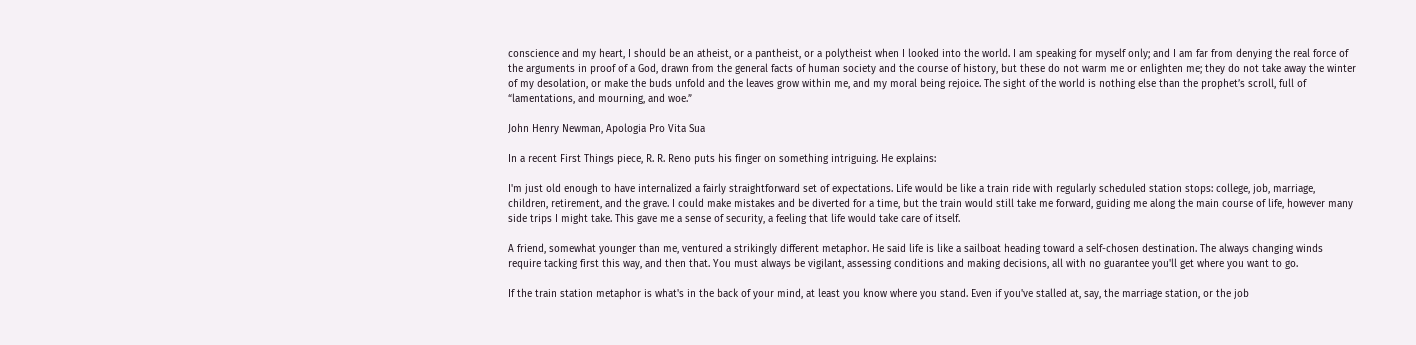conscience and my heart, I should be an atheist, or a pantheist, or a polytheist when I looked into the world. I am speaking for myself only; and I am far from denying the real force of the arguments in proof of a God, drawn from the general facts of human society and the course of history, but these do not warm me or enlighten me; they do not take away the winter of my desolation, or make the buds unfold and the leaves grow within me, and my moral being rejoice. The sight of the world is nothing else than the prophet’s scroll, full of “lamentations, and mourning, and woe.”

John Henry Newman, Apologia Pro Vita Sua

In a recent First Things piece, R. R. Reno puts his finger on something intriguing. He explains:

I'm just old enough to have internalized a fairly straightforward set of expectations. Life would be like a train ride with regularly scheduled station stops: college, job, marriage, children, retirement, and the grave. I could make mistakes and be diverted for a time, but the train would still take me forward, guiding me along the main course of life, however many side trips I might take. This gave me a sense of security, a feeling that life would take care of itself.

A friend, somewhat younger than me, ventured a strikingly different metaphor. He said life is like a sailboat heading toward a self-chosen destination. The always changing winds require tacking first this way, and then that. You must always be vigilant, assessing conditions and making decisions, all with no guarantee you'll get where you want to go.

If the train station metaphor is what's in the back of your mind, at least you know where you stand. Even if you've stalled at, say, the marriage station, or the job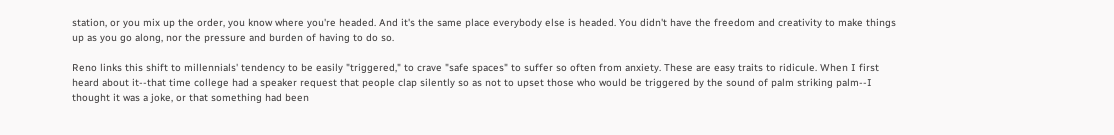station, or you mix up the order, you know where you're headed. And it's the same place everybody else is headed. You didn't have the freedom and creativity to make things up as you go along, nor the pressure and burden of having to do so.

Reno links this shift to millennials' tendency to be easily "triggered," to crave "safe spaces" to suffer so often from anxiety. These are easy traits to ridicule. When I first heard about it--that time college had a speaker request that people clap silently so as not to upset those who would be triggered by the sound of palm striking palm--I thought it was a joke, or that something had been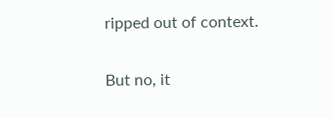ripped out of context.

But no, it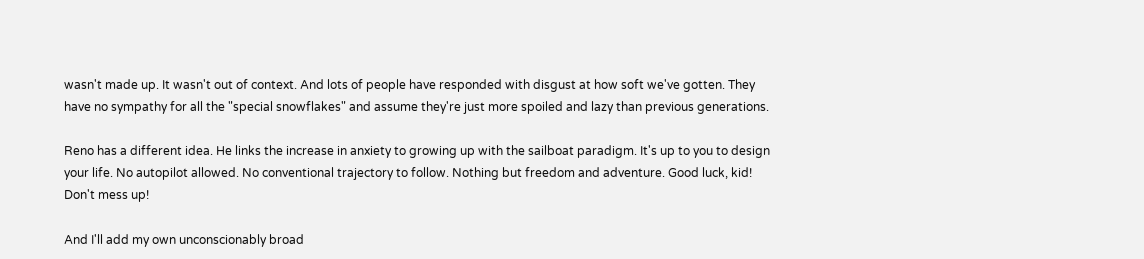wasn't made up. It wasn't out of context. And lots of people have responded with disgust at how soft we've gotten. They have no sympathy for all the "special snowflakes" and assume they're just more spoiled and lazy than previous generations.

Reno has a different idea. He links the increase in anxiety to growing up with the sailboat paradigm. It's up to you to design your life. No autopilot allowed. No conventional trajectory to follow. Nothing but freedom and adventure. Good luck, kid! Don't mess up!

And I'll add my own unconscionably broad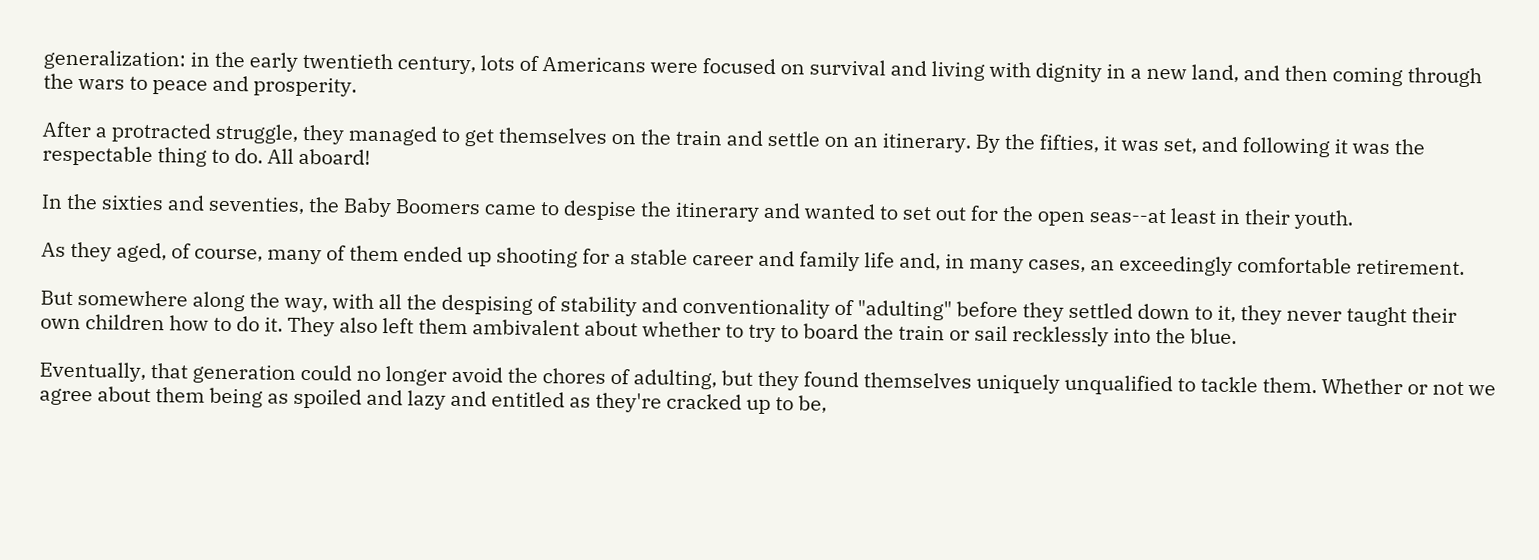generalization: in the early twentieth century, lots of Americans were focused on survival and living with dignity in a new land, and then coming through the wars to peace and prosperity.

After a protracted struggle, they managed to get themselves on the train and settle on an itinerary. By the fifties, it was set, and following it was the respectable thing to do. All aboard!

In the sixties and seventies, the Baby Boomers came to despise the itinerary and wanted to set out for the open seas--at least in their youth.

As they aged, of course, many of them ended up shooting for a stable career and family life and, in many cases, an exceedingly comfortable retirement.

But somewhere along the way, with all the despising of stability and conventionality of "adulting" before they settled down to it, they never taught their own children how to do it. They also left them ambivalent about whether to try to board the train or sail recklessly into the blue.

Eventually, that generation could no longer avoid the chores of adulting, but they found themselves uniquely unqualified to tackle them. Whether or not we agree about them being as spoiled and lazy and entitled as they're cracked up to be,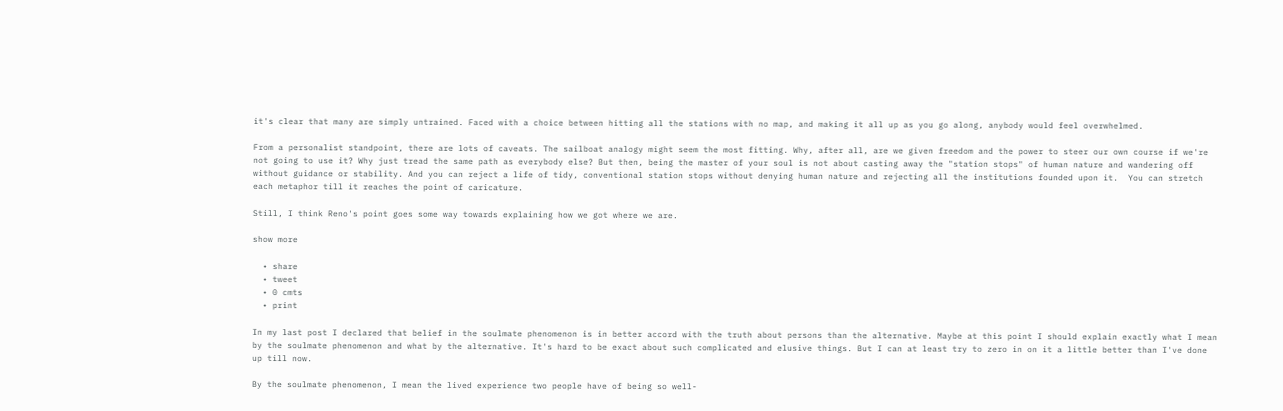it's clear that many are simply untrained. Faced with a choice between hitting all the stations with no map, and making it all up as you go along, anybody would feel overwhelmed.

From a personalist standpoint, there are lots of caveats. The sailboat analogy might seem the most fitting. Why, after all, are we given freedom and the power to steer our own course if we're not going to use it? Why just tread the same path as everybody else? But then, being the master of your soul is not about casting away the "station stops" of human nature and wandering off without guidance or stability. And you can reject a life of tidy, conventional station stops without denying human nature and rejecting all the institutions founded upon it.  You can stretch each metaphor till it reaches the point of caricature.

Still, I think Reno's point goes some way towards explaining how we got where we are.

show more

  • share
  • tweet
  • 0 cmts
  • print

In my last post I declared that belief in the soulmate phenomenon is in better accord with the truth about persons than the alternative. Maybe at this point I should explain exactly what I mean by the soulmate phenomenon and what by the alternative. It's hard to be exact about such complicated and elusive things. But I can at least try to zero in on it a little better than I've done up till now.

By the soulmate phenomenon, I mean the lived experience two people have of being so well-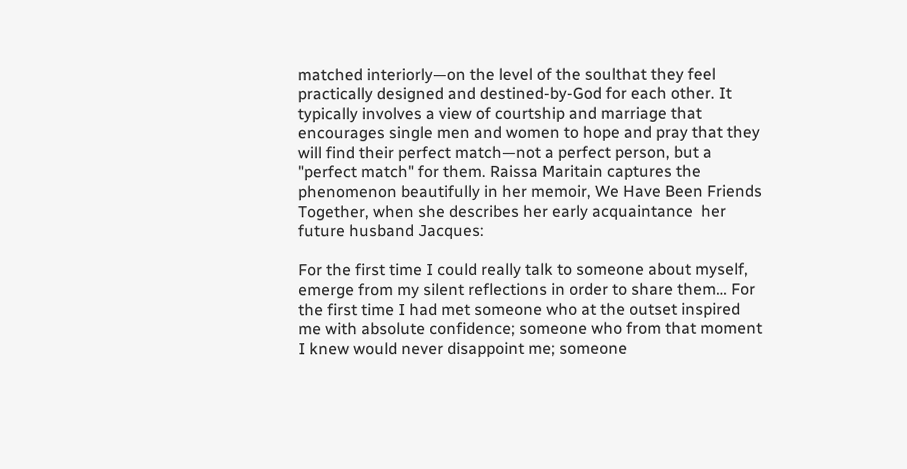matched interiorly—on the level of the soulthat they feel practically designed and destined-by-God for each other. It typically involves a view of courtship and marriage that encourages single men and women to hope and pray that they will find their perfect match—not a perfect person, but a "perfect match" for them. Raissa Maritain captures the phenomenon beautifully in her memoir, We Have Been Friends Together, when she describes her early acquaintance  her future husband Jacques:

For the first time I could really talk to someone about myself, emerge from my silent reflections in order to share them… For the first time I had met someone who at the outset inspired me with absolute confidence; someone who from that moment I knew would never disappoint me; someone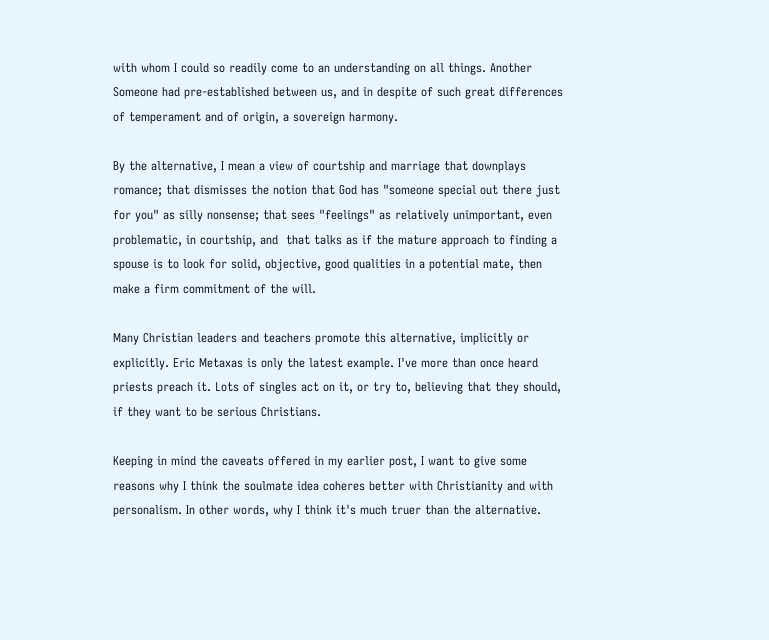with whom I could so readily come to an understanding on all things. Another Someone had pre-established between us, and in despite of such great differences of temperament and of origin, a sovereign harmony.

By the alternative, I mean a view of courtship and marriage that downplays romance; that dismisses the notion that God has "someone special out there just for you" as silly nonsense; that sees "feelings" as relatively unimportant, even problematic, in courtship, and  that talks as if the mature approach to finding a spouse is to look for solid, objective, good qualities in a potential mate, then make a firm commitment of the will.

Many Christian leaders and teachers promote this alternative, implicitly or explicitly. Eric Metaxas is only the latest example. I've more than once heard priests preach it. Lots of singles act on it, or try to, believing that they should, if they want to be serious Christians.

Keeping in mind the caveats offered in my earlier post, I want to give some reasons why I think the soulmate idea coheres better with Christianity and with personalism. In other words, why I think it's much truer than the alternative.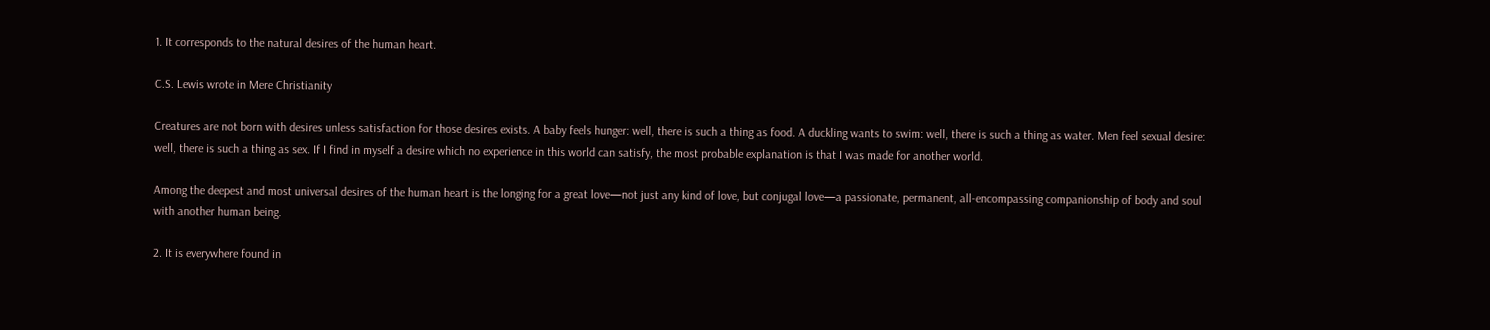1. It corresponds to the natural desires of the human heart.

C.S. Lewis wrote in Mere Christianity

Creatures are not born with desires unless satisfaction for those desires exists. A baby feels hunger: well, there is such a thing as food. A duckling wants to swim: well, there is such a thing as water. Men feel sexual desire: well, there is such a thing as sex. If I find in myself a desire which no experience in this world can satisfy, the most probable explanation is that I was made for another world.

Among the deepest and most universal desires of the human heart is the longing for a great love—not just any kind of love, but conjugal love—a passionate, permanent, all-encompassing companionship of body and soul with another human being.

2. It is everywhere found in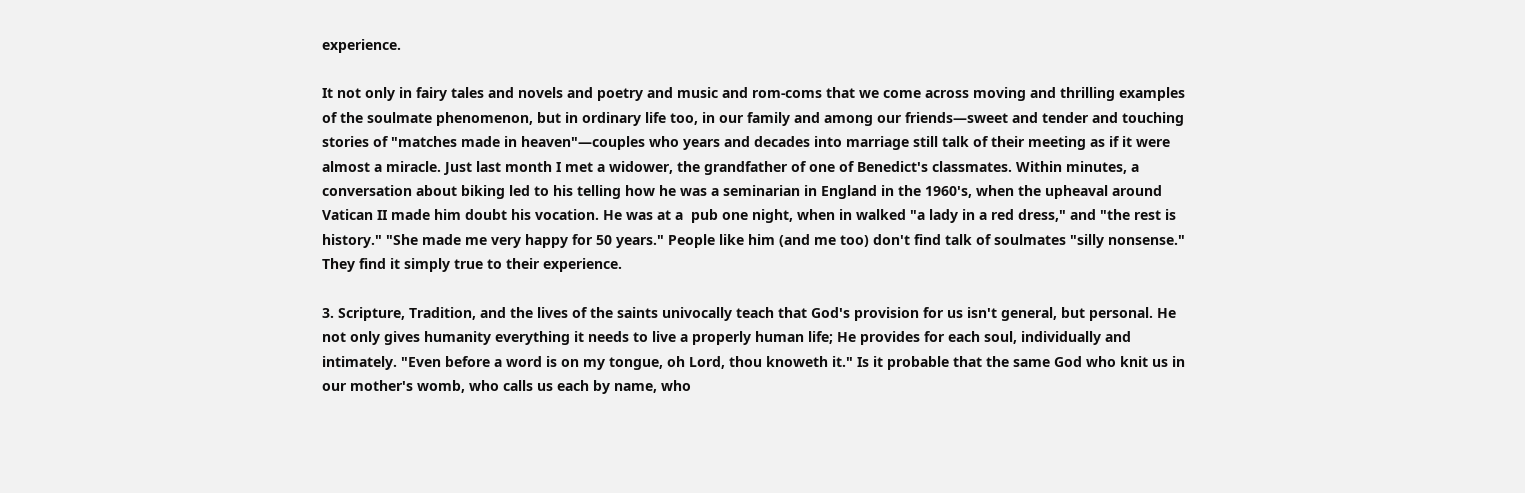experience.

It not only in fairy tales and novels and poetry and music and rom-coms that we come across moving and thrilling examples of the soulmate phenomenon, but in ordinary life too, in our family and among our friends—sweet and tender and touching stories of "matches made in heaven"—couples who years and decades into marriage still talk of their meeting as if it were almost a miracle. Just last month I met a widower, the grandfather of one of Benedict's classmates. Within minutes, a conversation about biking led to his telling how he was a seminarian in England in the 1960's, when the upheaval around Vatican II made him doubt his vocation. He was at a  pub one night, when in walked "a lady in a red dress," and "the rest is history." "She made me very happy for 50 years." People like him (and me too) don't find talk of soulmates "silly nonsense." They find it simply true to their experience.

3. Scripture, Tradition, and the lives of the saints univocally teach that God's provision for us isn't general, but personal. He not only gives humanity everything it needs to live a properly human life; He provides for each soul, individually and intimately. "Even before a word is on my tongue, oh Lord, thou knoweth it." Is it probable that the same God who knit us in our mother's womb, who calls us each by name, who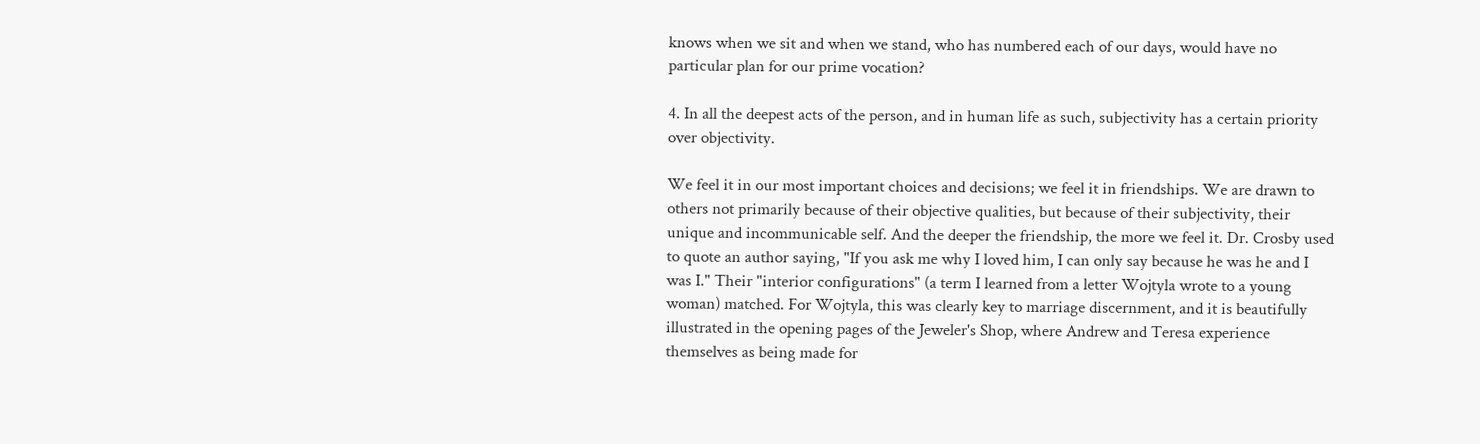knows when we sit and when we stand, who has numbered each of our days, would have no particular plan for our prime vocation?

4. In all the deepest acts of the person, and in human life as such, subjectivity has a certain priority over objectivity.

We feel it in our most important choices and decisions; we feel it in friendships. We are drawn to others not primarily because of their objective qualities, but because of their subjectivity, their unique and incommunicable self. And the deeper the friendship, the more we feel it. Dr. Crosby used to quote an author saying, "If you ask me why I loved him, I can only say because he was he and I was I." Their "interior configurations" (a term I learned from a letter Wojtyla wrote to a young woman) matched. For Wojtyla, this was clearly key to marriage discernment, and it is beautifully illustrated in the opening pages of the Jeweler's Shop, where Andrew and Teresa experience themselves as being made for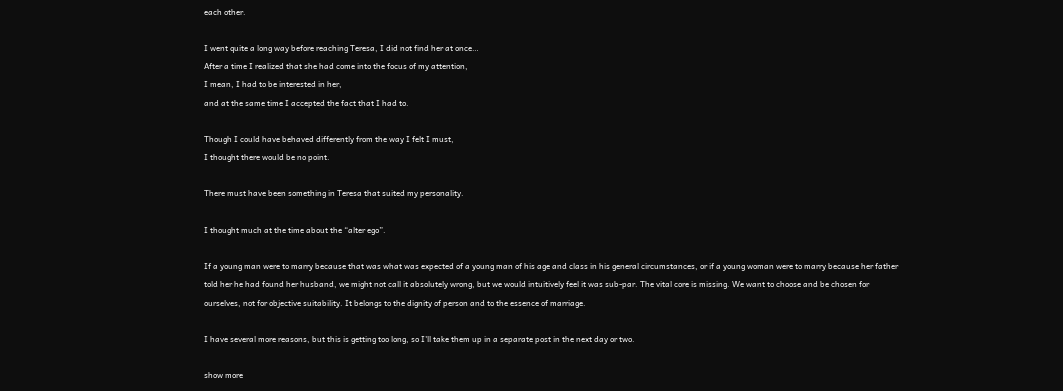each other.

I went quite a long way before reaching Teresa, I did not find her at once…
After a time I realized that she had come into the focus of my attention,
I mean, I had to be interested in her,
and at the same time I accepted the fact that I had to.

Though I could have behaved differently from the way I felt I must,
I thought there would be no point.

There must have been something in Teresa that suited my personality.

I thought much at the time about the “alter ego”.

If a young man were to marry because that was what was expected of a young man of his age and class in his general circumstances, or if a young woman were to marry because her father told her he had found her husband, we might not call it absolutely wrong, but we would intuitively feel it was sub-par. The vital core is missing. We want to choose and be chosen for ourselves, not for objective suitability. It belongs to the dignity of person and to the essence of marriage.

I have several more reasons, but this is getting too long, so I'll take them up in a separate post in the next day or two.

show more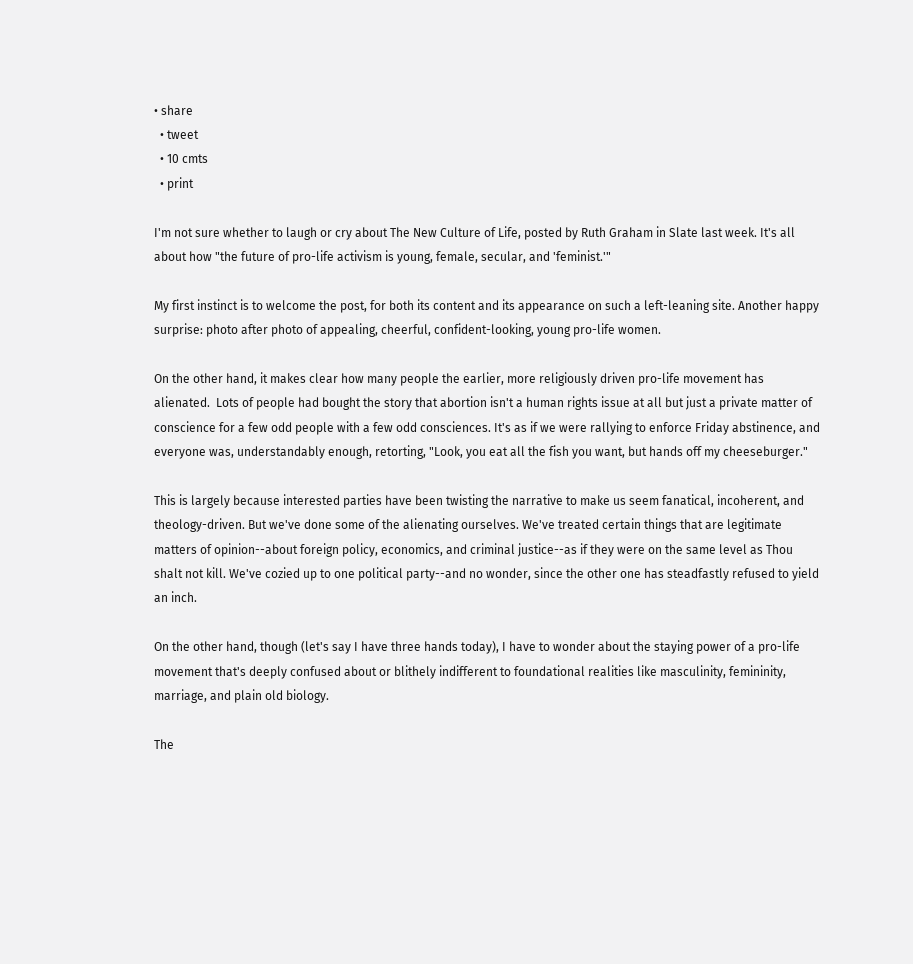• share
  • tweet
  • 10 cmts
  • print

I'm not sure whether to laugh or cry about The New Culture of Life, posted by Ruth Graham in Slate last week. It's all about how "the future of pro-life activism is young, female, secular, and 'feminist.'"

My first instinct is to welcome the post, for both its content and its appearance on such a left-leaning site. Another happy surprise: photo after photo of appealing, cheerful, confident-looking, young pro-life women.

On the other hand, it makes clear how many people the earlier, more religiously driven pro-life movement has alienated.  Lots of people had bought the story that abortion isn't a human rights issue at all but just a private matter of conscience for a few odd people with a few odd consciences. It's as if we were rallying to enforce Friday abstinence, and everyone was, understandably enough, retorting, "Look, you eat all the fish you want, but hands off my cheeseburger."

This is largely because interested parties have been twisting the narrative to make us seem fanatical, incoherent, and theology-driven. But we've done some of the alienating ourselves. We've treated certain things that are legitimate matters of opinion--about foreign policy, economics, and criminal justice--as if they were on the same level as Thou shalt not kill. We've cozied up to one political party--and no wonder, since the other one has steadfastly refused to yield an inch.

On the other hand, though (let's say I have three hands today), I have to wonder about the staying power of a pro-life movement that's deeply confused about or blithely indifferent to foundational realities like masculinity, femininity, marriage, and plain old biology.

The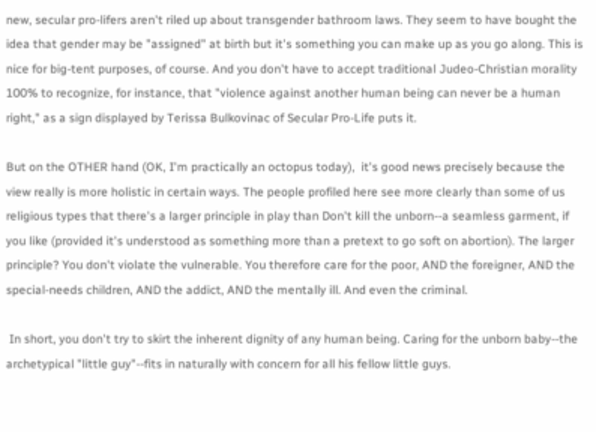new, secular pro-lifers aren't riled up about transgender bathroom laws. They seem to have bought the idea that gender may be "assigned" at birth but it's something you can make up as you go along. This is nice for big-tent purposes, of course. And you don't have to accept traditional Judeo-Christian morality 100% to recognize, for instance, that "violence against another human being can never be a human right," as a sign displayed by Terissa Bulkovinac of Secular Pro-Life puts it.

But on the OTHER hand (OK, I'm practically an octopus today),  it's good news precisely because the view really is more holistic in certain ways. The people profiled here see more clearly than some of us religious types that there's a larger principle in play than Don't kill the unborn--a seamless garment, if you like (provided it's understood as something more than a pretext to go soft on abortion). The larger principle? You don't violate the vulnerable. You therefore care for the poor, AND the foreigner, AND the special-needs children, AND the addict, AND the mentally ill. And even the criminal.

 In short, you don't try to skirt the inherent dignity of any human being. Caring for the unborn baby--the archetypical "little guy"--fits in naturally with concern for all his fellow little guys.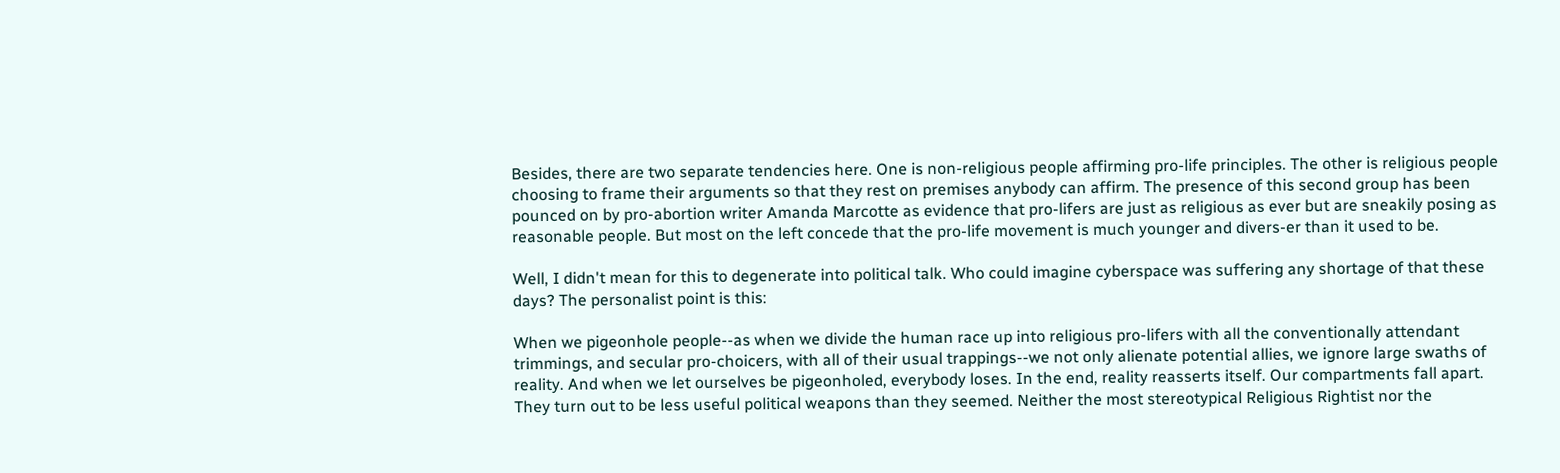Besides, there are two separate tendencies here. One is non-religious people affirming pro-life principles. The other is religious people choosing to frame their arguments so that they rest on premises anybody can affirm. The presence of this second group has been pounced on by pro-abortion writer Amanda Marcotte as evidence that pro-lifers are just as religious as ever but are sneakily posing as reasonable people. But most on the left concede that the pro-life movement is much younger and divers-er than it used to be.

Well, I didn't mean for this to degenerate into political talk. Who could imagine cyberspace was suffering any shortage of that these days? The personalist point is this:

When we pigeonhole people--as when we divide the human race up into religious pro-lifers with all the conventionally attendant trimmings, and secular pro-choicers, with all of their usual trappings--we not only alienate potential allies, we ignore large swaths of reality. And when we let ourselves be pigeonholed, everybody loses. In the end, reality reasserts itself. Our compartments fall apart. They turn out to be less useful political weapons than they seemed. Neither the most stereotypical Religious Rightist nor the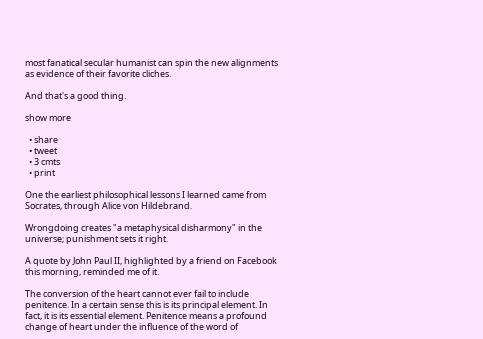most fanatical secular humanist can spin the new alignments as evidence of their favorite cliches.

And that's a good thing.

show more

  • share
  • tweet
  • 3 cmts
  • print

One the earliest philosophical lessons I learned came from Socrates, through Alice von Hildebrand.

Wrongdoing creates "a metaphysical disharmony" in the universe; punishment sets it right.

A quote by John Paul II, highlighted by a friend on Facebook this morning, reminded me of it.

The conversion of the heart cannot ever fail to include penitence. In a certain sense this is its principal element. In fact, it is its essential element. Penitence means a profound change of heart under the influence of the word of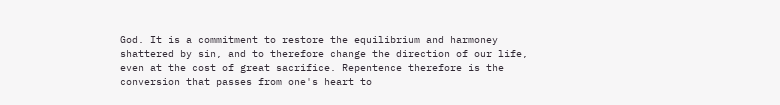God. It is a commitment to restore the equilibrium and harmoney shattered by sin, and to therefore change the direction of our life, even at the cost of great sacrifice. Repentence therefore is the conversion that passes from one's heart to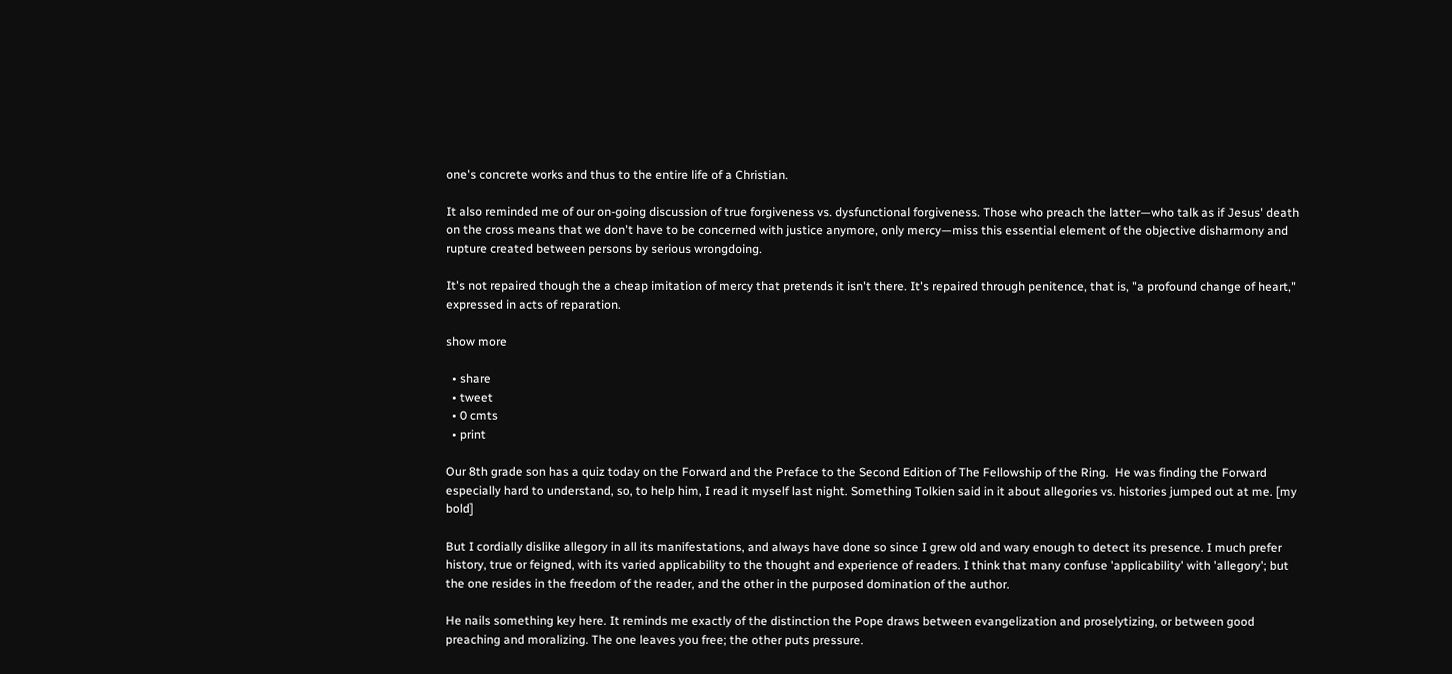one's concrete works and thus to the entire life of a Christian.

It also reminded me of our on-going discussion of true forgiveness vs. dysfunctional forgiveness. Those who preach the latter—who talk as if Jesus' death on the cross means that we don't have to be concerned with justice anymore, only mercy—miss this essential element of the objective disharmony and rupture created between persons by serious wrongdoing.

It's not repaired though the a cheap imitation of mercy that pretends it isn't there. It's repaired through penitence, that is, "a profound change of heart," expressed in acts of reparation.

show more

  • share
  • tweet
  • 0 cmts
  • print

Our 8th grade son has a quiz today on the Forward and the Preface to the Second Edition of The Fellowship of the Ring.  He was finding the Forward especially hard to understand, so, to help him, I read it myself last night. Something Tolkien said in it about allegories vs. histories jumped out at me. [my bold]

But I cordially dislike allegory in all its manifestations, and always have done so since I grew old and wary enough to detect its presence. I much prefer history, true or feigned, with its varied applicability to the thought and experience of readers. I think that many confuse 'applicability' with 'allegory'; but the one resides in the freedom of the reader, and the other in the purposed domination of the author.

He nails something key here. It reminds me exactly of the distinction the Pope draws between evangelization and proselytizing, or between good preaching and moralizing. The one leaves you free; the other puts pressure.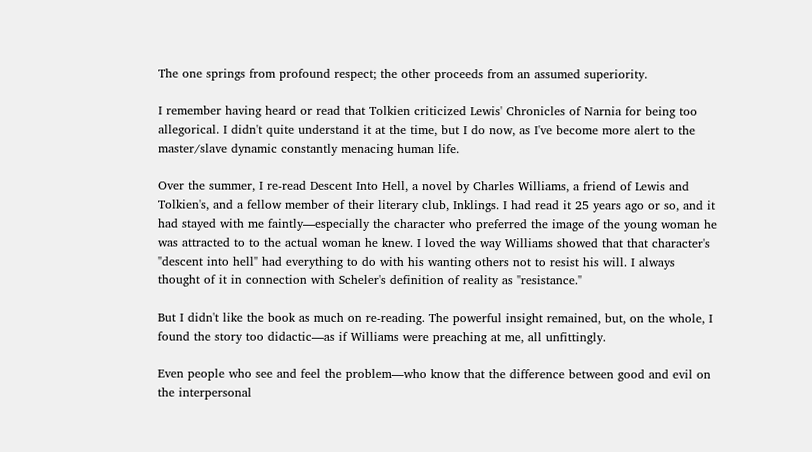The one springs from profound respect; the other proceeds from an assumed superiority.

I remember having heard or read that Tolkien criticized Lewis' Chronicles of Narnia for being too allegorical. I didn't quite understand it at the time, but I do now, as I've become more alert to the master/slave dynamic constantly menacing human life.

Over the summer, I re-read Descent Into Hell, a novel by Charles Williams, a friend of Lewis and Tolkien's, and a fellow member of their literary club, Inklings. I had read it 25 years ago or so, and it had stayed with me faintly—especially the character who preferred the image of the young woman he was attracted to to the actual woman he knew. I loved the way Williams showed that that character's "descent into hell" had everything to do with his wanting others not to resist his will. I always thought of it in connection with Scheler's definition of reality as "resistance."

But I didn't like the book as much on re-reading. The powerful insight remained, but, on the whole, I found the story too didactic—as if Williams were preaching at me, all unfittingly.

Even people who see and feel the problem—who know that the difference between good and evil on the interpersonal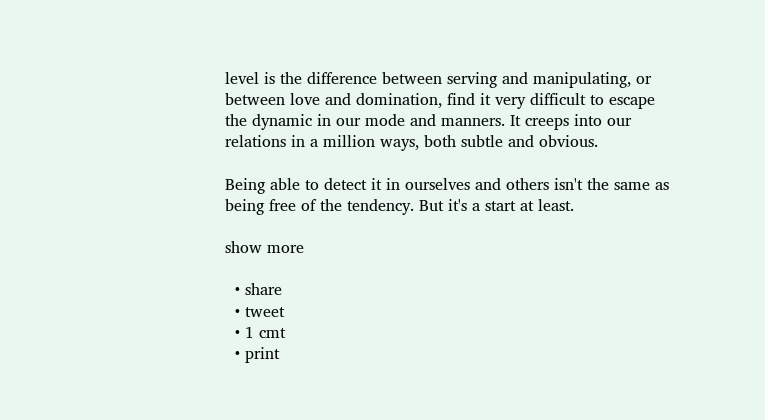level is the difference between serving and manipulating, or between love and domination, find it very difficult to escape the dynamic in our mode and manners. It creeps into our relations in a million ways, both subtle and obvious.

Being able to detect it in ourselves and others isn't the same as being free of the tendency. But it's a start at least.

show more

  • share
  • tweet
  • 1 cmt
  • print